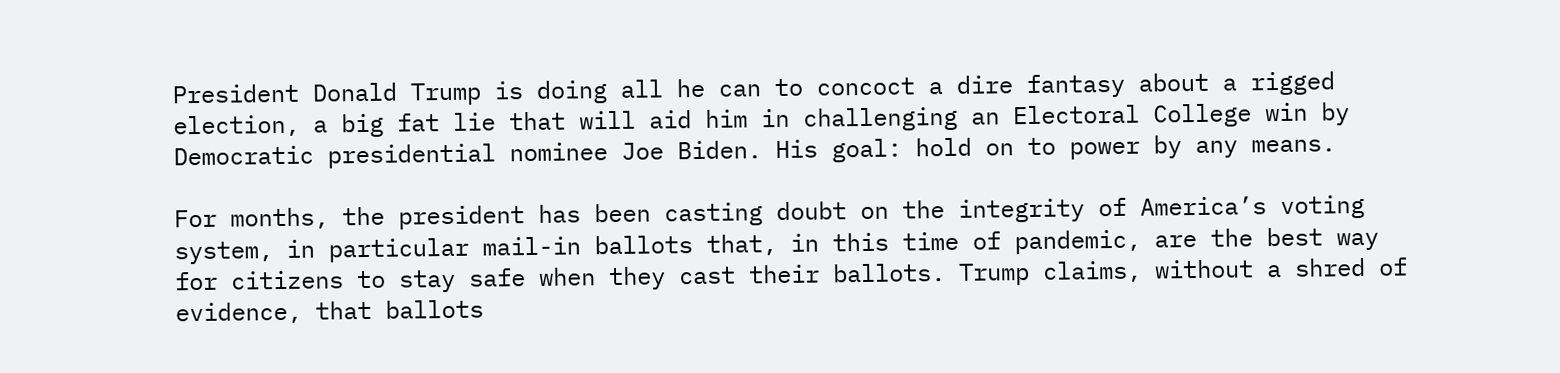President Donald Trump is doing all he can to concoct a dire fantasy about a rigged election, a big fat lie that will aid him in challenging an Electoral College win by Democratic presidential nominee Joe Biden. His goal: hold on to power by any means.

For months, the president has been casting doubt on the integrity of America’s voting system, in particular mail-in ballots that, in this time of pandemic, are the best way for citizens to stay safe when they cast their ballots. Trump claims, without a shred of evidence, that ballots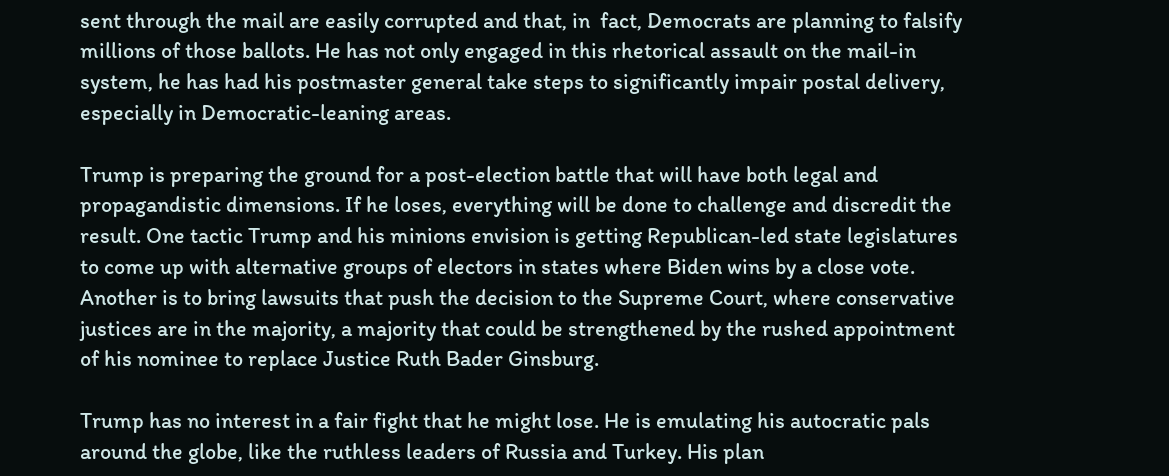sent through the mail are easily corrupted and that, in  fact, Democrats are planning to falsify millions of those ballots. He has not only engaged in this rhetorical assault on the mail-in system, he has had his postmaster general take steps to significantly impair postal delivery, especially in Democratic-leaning areas.

Trump is preparing the ground for a post-election battle that will have both legal and propagandistic dimensions. If he loses, everything will be done to challenge and discredit the result. One tactic Trump and his minions envision is getting Republican-led state legislatures to come up with alternative groups of electors in states where Biden wins by a close vote. Another is to bring lawsuits that push the decision to the Supreme Court, where conservative justices are in the majority, a majority that could be strengthened by the rushed appointment of his nominee to replace Justice Ruth Bader Ginsburg.

Trump has no interest in a fair fight that he might lose. He is emulating his autocratic pals around the globe, like the ruthless leaders of Russia and Turkey. His plan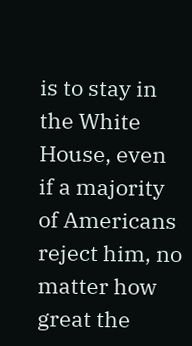is to stay in the White House, even if a majority of Americans reject him, no matter how great the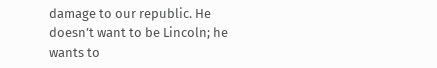damage to our republic. He doesn’t want to be Lincoln; he wants to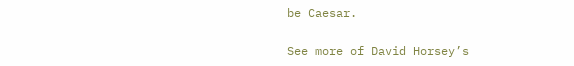be Caesar.

See more of David Horsey’s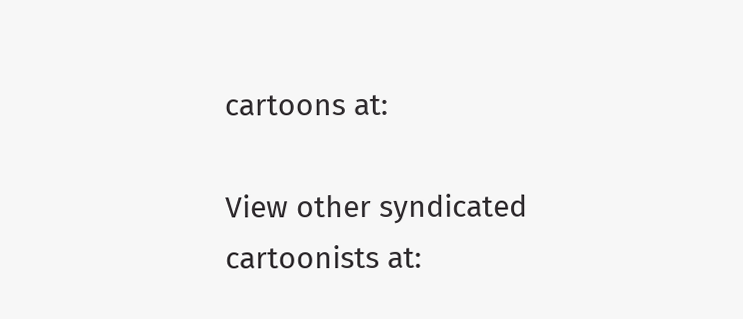cartoons at:

View other syndicated cartoonists at: